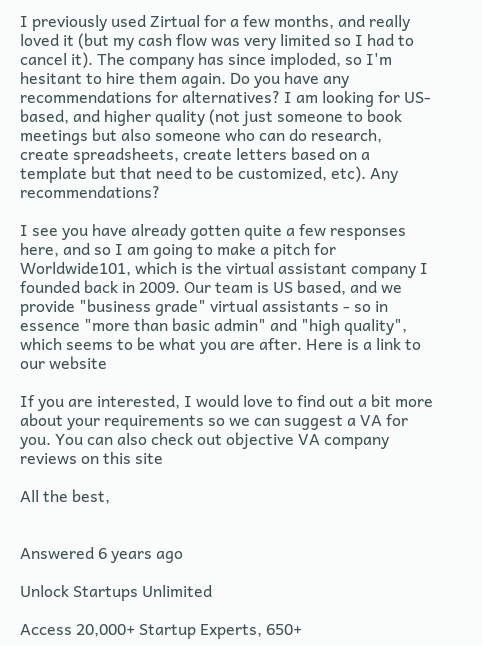I previously used Zirtual for a few months, and really loved it (but my cash flow was very limited so I had to cancel it). The company has since imploded, so I'm hesitant to hire them again. Do you have any recommendations for alternatives? I am looking for US-based, and higher quality (not just someone to book meetings but also someone who can do research, create spreadsheets, create letters based on a template but that need to be customized, etc). Any recommendations?

I see you have already gotten quite a few responses here, and so I am going to make a pitch for Worldwide101, which is the virtual assistant company I founded back in 2009. Our team is US based, and we provide "business grade" virtual assistants - so in essence "more than basic admin" and "high quality", which seems to be what you are after. Here is a link to our website

If you are interested, I would love to find out a bit more about your requirements so we can suggest a VA for you. You can also check out objective VA company reviews on this site

All the best,


Answered 6 years ago

Unlock Startups Unlimited

Access 20,000+ Startup Experts, 650+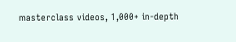masterclass videos, 1,000+ in-depth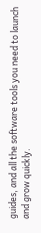guides, and all the software tools you need to launch and grow quickly.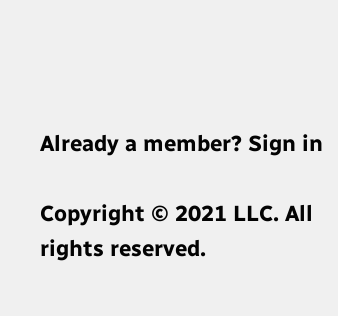Already a member? Sign in

Copyright © 2021 LLC. All rights reserved.